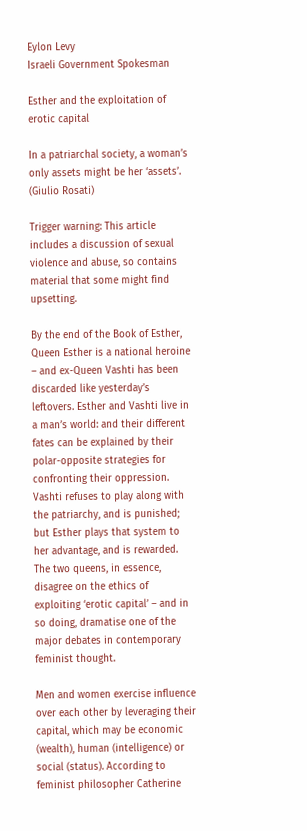Eylon Levy
Israeli Government Spokesman

Esther and the exploitation of erotic capital

In a patriarchal society, a woman’s only assets might be her ‘assets’. (Giulio Rosati)

Trigger warning: This article includes a discussion of sexual violence and abuse, so contains material that some might find upsetting.

By the end of the Book of Esther, Queen Esther is a national heroine – and ex-Queen Vashti has been discarded like yesterday’s leftovers. Esther and Vashti live in a man’s world: and their different fates can be explained by their polar-opposite strategies for confronting their oppression. Vashti refuses to play along with the patriarchy, and is punished; but Esther plays that system to her advantage, and is rewarded. The two queens, in essence, disagree on the ethics of exploiting ‘erotic capital’ – and in so doing, dramatise one of the major debates in contemporary feminist thought.

Men and women exercise influence over each other by leveraging their capital, which may be economic (wealth), human (intelligence) or social (status). According to feminist philosopher Catherine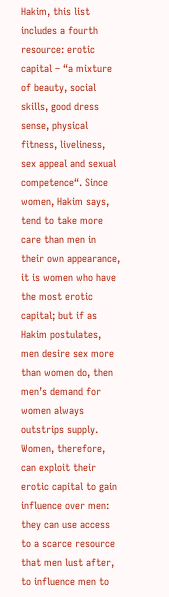Hakim, this list includes a fourth resource: erotic capital – “a mixture of beauty, social skills, good dress sense, physical fitness, liveliness, sex appeal and sexual competence“. Since women, Hakim says, tend to take more care than men in their own appearance, it is women who have the most erotic capital; but if as Hakim postulates, men desire sex more than women do, then men’s demand for women always outstrips supply. Women, therefore, can exploit their erotic capital to gain influence over men: they can use access to a scarce resource that men lust after, to influence men to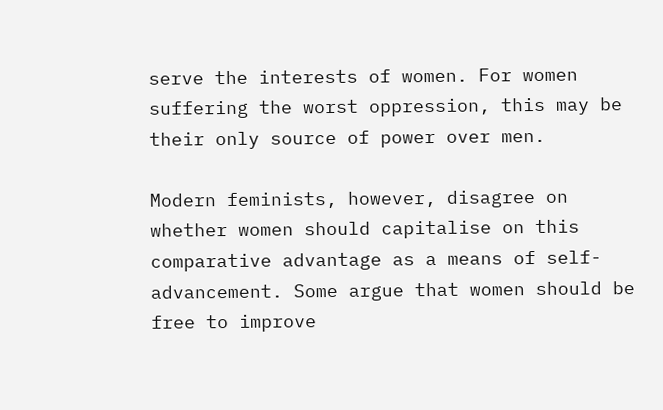serve the interests of women. For women suffering the worst oppression, this may be their only source of power over men.

Modern feminists, however, disagree on whether women should capitalise on this comparative advantage as a means of self-advancement. Some argue that women should be free to improve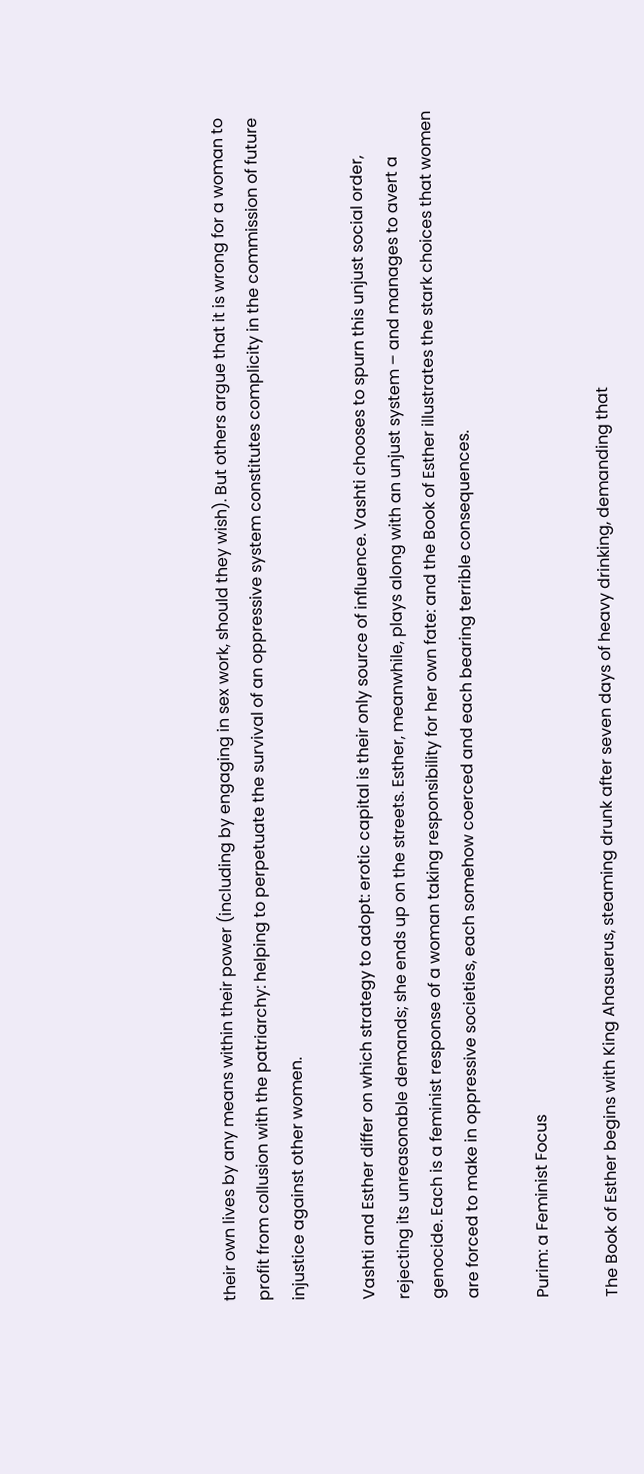their own lives by any means within their power (including by engaging in sex work, should they wish). But others argue that it is wrong for a woman to profit from collusion with the patriarchy: helping to perpetuate the survival of an oppressive system constitutes complicity in the commission of future injustice against other women.

Vashti and Esther differ on which strategy to adopt: erotic capital is their only source of influence. Vashti chooses to spurn this unjust social order, rejecting its unreasonable demands; she ends up on the streets. Esther, meanwhile, plays along with an unjust system – and manages to avert a genocide. Each is a feminist response of a woman taking responsibility for her own fate: and the Book of Esther illustrates the stark choices that women are forced to make in oppressive societies, each somehow coerced and each bearing terrible consequences.

Purim: a Feminist Focus

The Book of Esther begins with King Ahasuerus, steaming drunk after seven days of heavy drinking, demanding that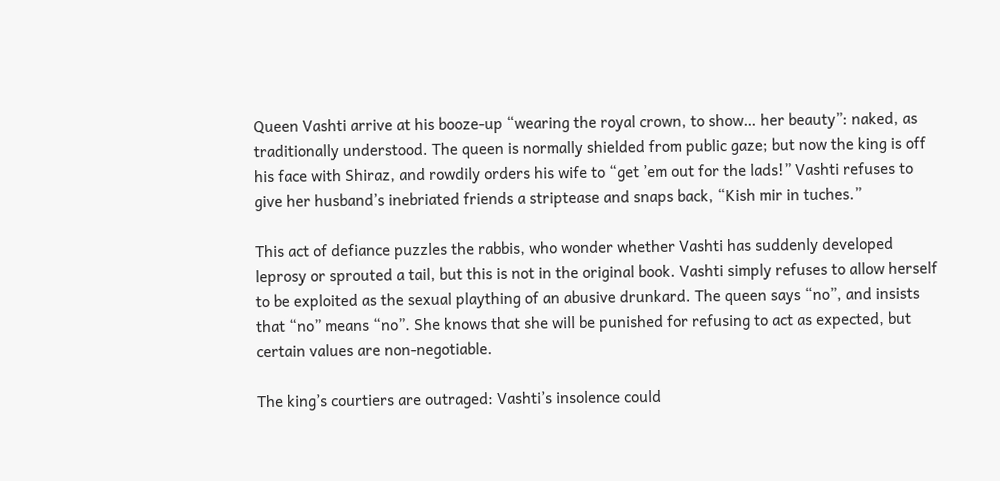Queen Vashti arrive at his booze-up “wearing the royal crown, to show… her beauty”: naked, as traditionally understood. The queen is normally shielded from public gaze; but now the king is off his face with Shiraz, and rowdily orders his wife to “get ’em out for the lads!” Vashti refuses to give her husband’s inebriated friends a striptease and snaps back, “Kish mir in tuches.”

This act of defiance puzzles the rabbis, who wonder whether Vashti has suddenly developed leprosy or sprouted a tail, but this is not in the original book. Vashti simply refuses to allow herself to be exploited as the sexual plaything of an abusive drunkard. The queen says “no”, and insists that “no” means “no”. She knows that she will be punished for refusing to act as expected, but certain values are non-negotiable.

The king’s courtiers are outraged: Vashti’s insolence could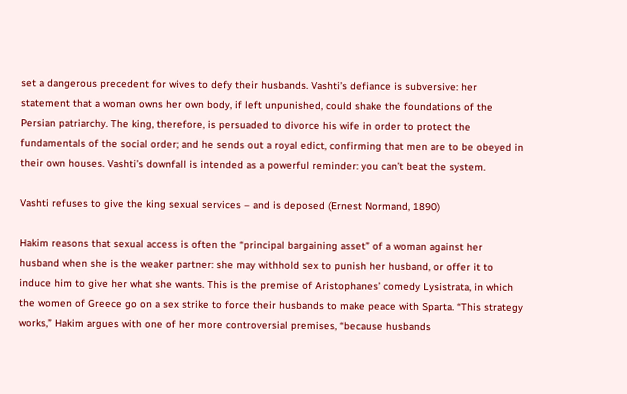set a dangerous precedent for wives to defy their husbands. Vashti’s defiance is subversive: her statement that a woman owns her own body, if left unpunished, could shake the foundations of the Persian patriarchy. The king, therefore, is persuaded to divorce his wife in order to protect the fundamentals of the social order; and he sends out a royal edict, confirming that men are to be obeyed in their own houses. Vashti’s downfall is intended as a powerful reminder: you can’t beat the system.

Vashti refuses to give the king sexual services – and is deposed (Ernest Normand, 1890)

Hakim reasons that sexual access is often the “principal bargaining asset” of a woman against her husband when she is the weaker partner: she may withhold sex to punish her husband, or offer it to induce him to give her what she wants. This is the premise of Aristophanes’ comedy Lysistrata, in which the women of Greece go on a sex strike to force their husbands to make peace with Sparta. “This strategy works,” Hakim argues with one of her more controversial premises, “because husbands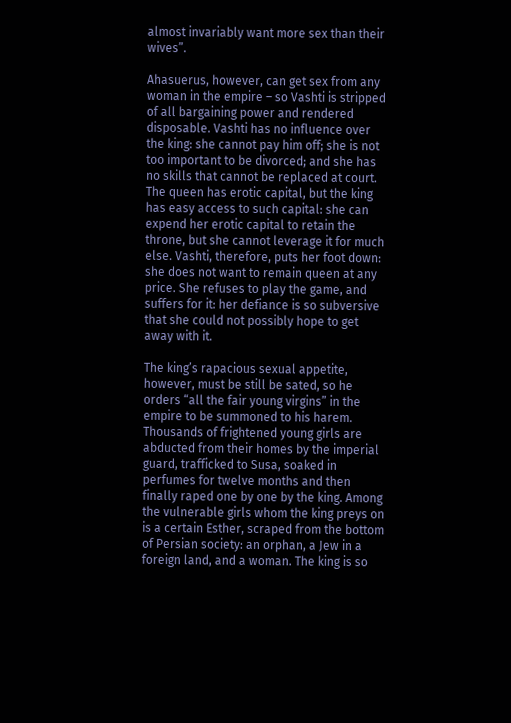almost invariably want more sex than their wives”.

Ahasuerus, however, can get sex from any woman in the empire – so Vashti is stripped of all bargaining power and rendered disposable. Vashti has no influence over the king: she cannot pay him off; she is not too important to be divorced; and she has no skills that cannot be replaced at court. The queen has erotic capital, but the king has easy access to such capital: she can expend her erotic capital to retain the throne, but she cannot leverage it for much else. Vashti, therefore, puts her foot down: she does not want to remain queen at any price. She refuses to play the game, and suffers for it: her defiance is so subversive that she could not possibly hope to get away with it.

The king’s rapacious sexual appetite, however, must be still be sated, so he orders “all the fair young virgins” in the empire to be summoned to his harem. Thousands of frightened young girls are abducted from their homes by the imperial guard, trafficked to Susa, soaked in perfumes for twelve months and then finally raped one by one by the king. Among the vulnerable girls whom the king preys on is a certain Esther, scraped from the bottom of Persian society: an orphan, a Jew in a foreign land, and a woman. The king is so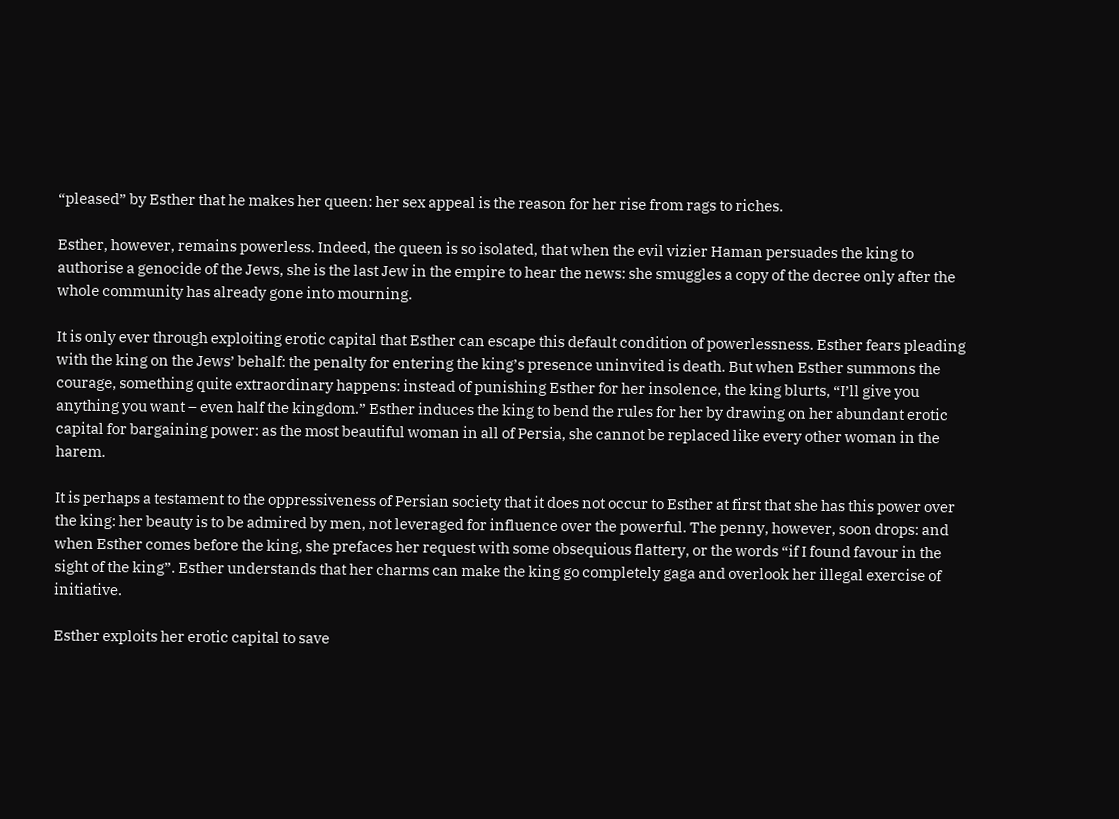“pleased” by Esther that he makes her queen: her sex appeal is the reason for her rise from rags to riches.

Esther, however, remains powerless. Indeed, the queen is so isolated, that when the evil vizier Haman persuades the king to authorise a genocide of the Jews, she is the last Jew in the empire to hear the news: she smuggles a copy of the decree only after the whole community has already gone into mourning.

It is only ever through exploiting erotic capital that Esther can escape this default condition of powerlessness. Esther fears pleading with the king on the Jews’ behalf: the penalty for entering the king’s presence uninvited is death. But when Esther summons the courage, something quite extraordinary happens: instead of punishing Esther for her insolence, the king blurts, “I’ll give you anything you want – even half the kingdom.” Esther induces the king to bend the rules for her by drawing on her abundant erotic capital for bargaining power: as the most beautiful woman in all of Persia, she cannot be replaced like every other woman in the harem.

It is perhaps a testament to the oppressiveness of Persian society that it does not occur to Esther at first that she has this power over the king: her beauty is to be admired by men, not leveraged for influence over the powerful. The penny, however, soon drops: and when Esther comes before the king, she prefaces her request with some obsequious flattery, or the words “if I found favour in the sight of the king”. Esther understands that her charms can make the king go completely gaga and overlook her illegal exercise of initiative.

Esther exploits her erotic capital to save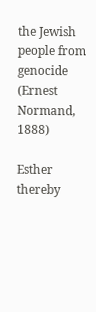the Jewish people from genocide (Ernest Normand, 1888)

Esther thereby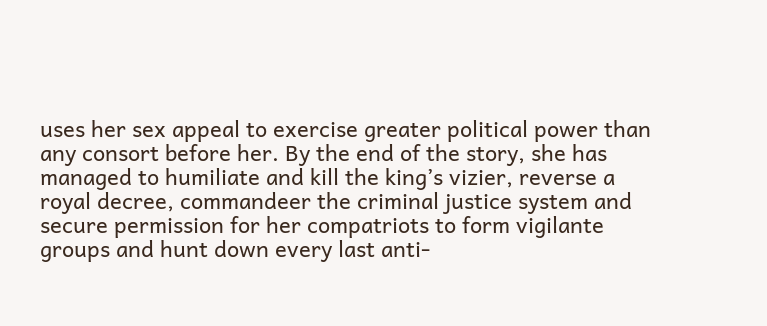uses her sex appeal to exercise greater political power than any consort before her. By the end of the story, she has managed to humiliate and kill the king’s vizier, reverse a royal decree, commandeer the criminal justice system and secure permission for her compatriots to form vigilante groups and hunt down every last anti-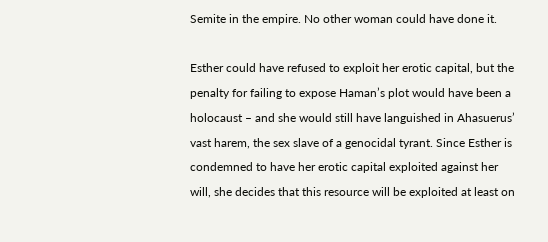Semite in the empire. No other woman could have done it.

Esther could have refused to exploit her erotic capital, but the penalty for failing to expose Haman’s plot would have been a holocaust – and she would still have languished in Ahasuerus’ vast harem, the sex slave of a genocidal tyrant. Since Esther is condemned to have her erotic capital exploited against her will, she decides that this resource will be exploited at least on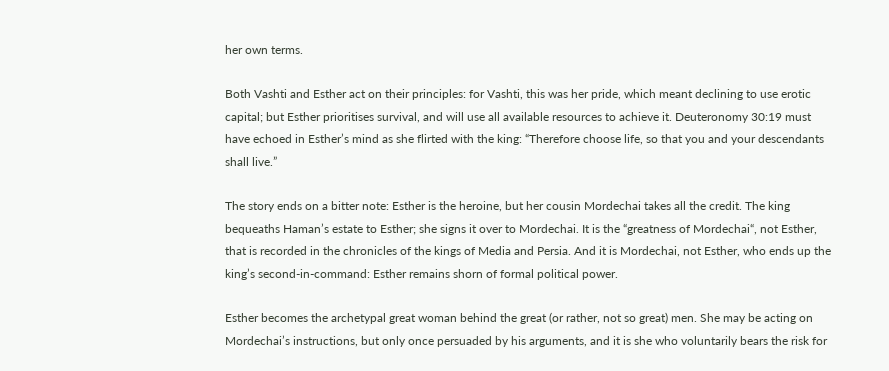her own terms.

Both Vashti and Esther act on their principles: for Vashti, this was her pride, which meant declining to use erotic capital; but Esther prioritises survival, and will use all available resources to achieve it. Deuteronomy 30:19 must have echoed in Esther’s mind as she flirted with the king: “Therefore choose life, so that you and your descendants shall live.”

The story ends on a bitter note: Esther is the heroine, but her cousin Mordechai takes all the credit. The king bequeaths Haman’s estate to Esther; she signs it over to Mordechai. It is the “greatness of Mordechai“, not Esther, that is recorded in the chronicles of the kings of Media and Persia. And it is Mordechai, not Esther, who ends up the king’s second-in-command: Esther remains shorn of formal political power.

Esther becomes the archetypal great woman behind the great (or rather, not so great) men. She may be acting on Mordechai’s instructions, but only once persuaded by his arguments, and it is she who voluntarily bears the risk for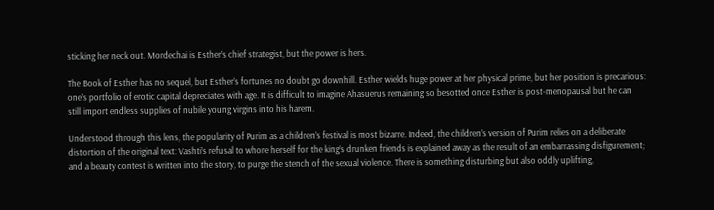sticking her neck out. Mordechai is Esther’s chief strategist, but the power is hers.

The Book of Esther has no sequel, but Esther’s fortunes no doubt go downhill. Esther wields huge power at her physical prime, but her position is precarious: one’s portfolio of erotic capital depreciates with age. It is difficult to imagine Ahasuerus remaining so besotted once Esther is post-menopausal but he can still import endless supplies of nubile young virgins into his harem.

Understood through this lens, the popularity of Purim as a children’s festival is most bizarre. Indeed, the children’s version of Purim relies on a deliberate distortion of the original text: Vashti’s refusal to whore herself for the king’s drunken friends is explained away as the result of an embarrassing disfigurement; and a beauty contest is written into the story, to purge the stench of the sexual violence. There is something disturbing but also oddly uplifting,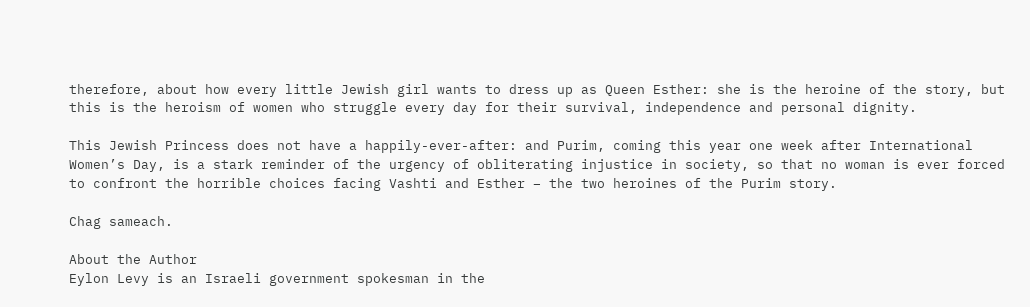therefore, about how every little Jewish girl wants to dress up as Queen Esther: she is the heroine of the story, but this is the heroism of women who struggle every day for their survival, independence and personal dignity.

This Jewish Princess does not have a happily-ever-after: and Purim, coming this year one week after International Women’s Day, is a stark reminder of the urgency of obliterating injustice in society, so that no woman is ever forced to confront the horrible choices facing Vashti and Esther – the two heroines of the Purim story.

Chag sameach.

About the Author
Eylon Levy is an Israeli government spokesman in the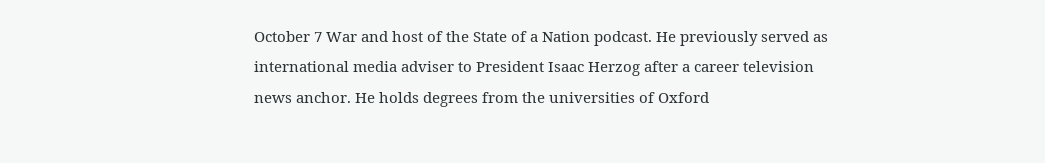October 7 War and host of the State of a Nation podcast. He previously served as international media adviser to President Isaac Herzog after a career television news anchor. He holds degrees from the universities of Oxford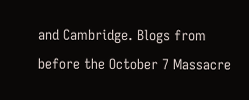and Cambridge. Blogs from before the October 7 Massacre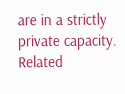are in a strictly private capacity.
Related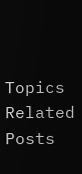Topics
Related Posts